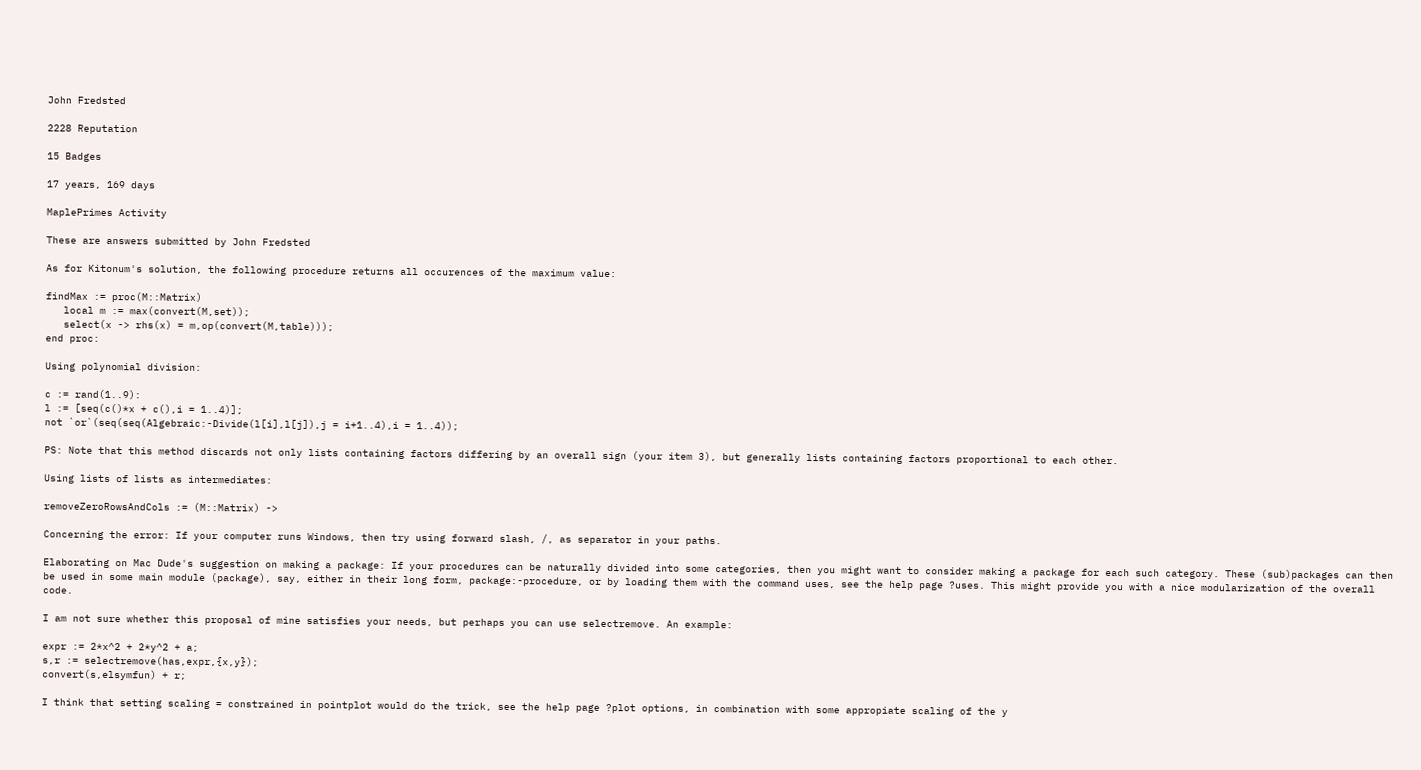John Fredsted

2228 Reputation

15 Badges

17 years, 169 days

MaplePrimes Activity

These are answers submitted by John Fredsted

As for Kitonum's solution, the following procedure returns all occurences of the maximum value:

findMax := proc(M::Matrix)
   local m := max(convert(M,set));
   select(x -> rhs(x) = m,op(convert(M,table)));
end proc:

Using polynomial division:

c := rand(1..9):
l := [seq(c()*x + c(),i = 1..4)];
not `or`(seq(seq(Algebraic:-Divide(l[i],l[j]),j = i+1..4),i = 1..4));

PS: Note that this method discards not only lists containing factors differing by an overall sign (your item 3), but generally lists containing factors proportional to each other.

Using lists of lists as intermediates:

removeZeroRowsAndCols := (M::Matrix) ->

Concerning the error: If your computer runs Windows, then try using forward slash, /, as separator in your paths.

Elaborating on Mac Dude's suggestion on making a package: If your procedures can be naturally divided into some categories, then you might want to consider making a package for each such category. These (sub)packages can then be used in some main module (package), say, either in their long form, package:-procedure, or by loading them with the command uses, see the help page ?uses. This might provide you with a nice modularization of the overall code.

I am not sure whether this proposal of mine satisfies your needs, but perhaps you can use selectremove. An example:

expr := 2*x^2 + 2*y^2 + a;
s,r := selectremove(has,expr,{x,y});
convert(s,elsymfun) + r;

I think that setting scaling = constrained in pointplot would do the trick, see the help page ?plot options, in combination with some appropiate scaling of the y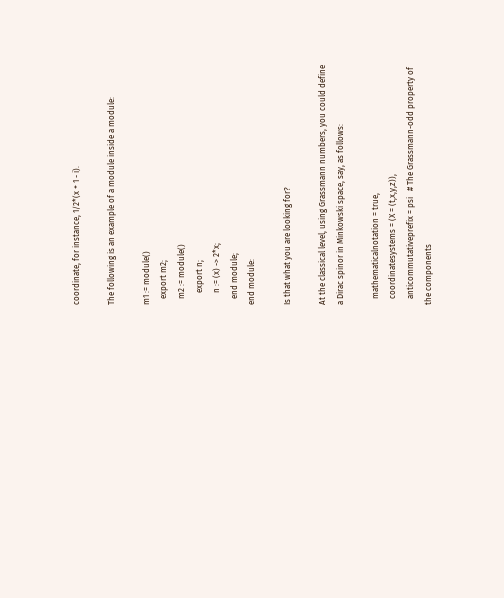coordinate, for instance, 1/2*(x + 1 - i).

The following is an example of a module inside a module:

m1 := module()
   export m2;
   m2 := module()
      export n;
      n := (x) -> 2*x;
   end module;
end module:

Is that what you are looking for?

At the classical level, using Grassmann numbers, you could define a Dirac spinor in Minkowski space, say, as follows:

   mathematicalnotation = true,
   coordinatesystems = (X = (t,x,y,z)),
   anticommutativeprefix = psi   # The Grassmann-odd property of the components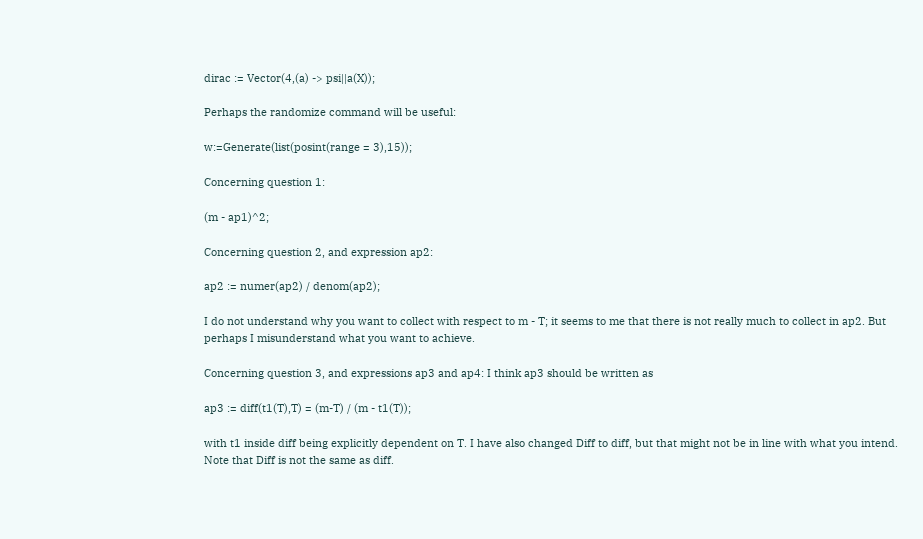dirac := Vector(4,(a) -> psi||a(X));

Perhaps the randomize command will be useful:

w:=Generate(list(posint(range = 3),15));

Concerning question 1:

(m - ap1)^2;

Concerning question 2, and expression ap2:

ap2 := numer(ap2) / denom(ap2);

I do not understand why you want to collect with respect to m - T; it seems to me that there is not really much to collect in ap2. But perhaps I misunderstand what you want to achieve.

Concerning question 3, and expressions ap3 and ap4: I think ap3 should be written as

ap3 := diff(t1(T),T) = (m-T) / (m - t1(T));

with t1 inside diff being explicitly dependent on T. I have also changed Diff to diff, but that might not be in line with what you intend. Note that Diff is not the same as diff.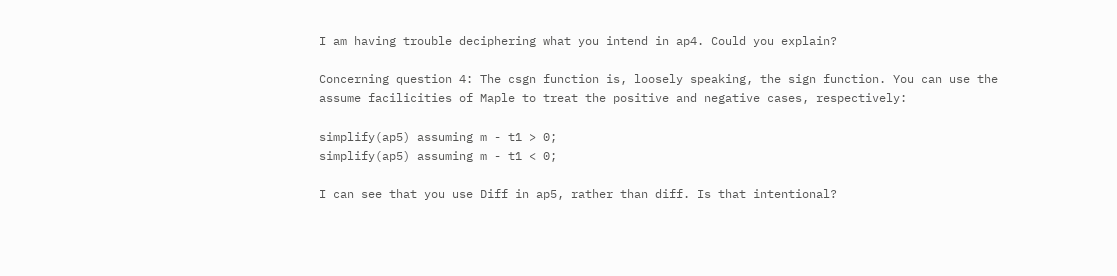I am having trouble deciphering what you intend in ap4. Could you explain?

Concerning question 4: The csgn function is, loosely speaking, the sign function. You can use the assume facilicities of Maple to treat the positive and negative cases, respectively:

simplify(ap5) assuming m - t1 > 0;
simplify(ap5) assuming m - t1 < 0;

I can see that you use Diff in ap5, rather than diff. Is that intentional?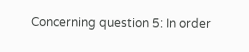Concerning question 5: In order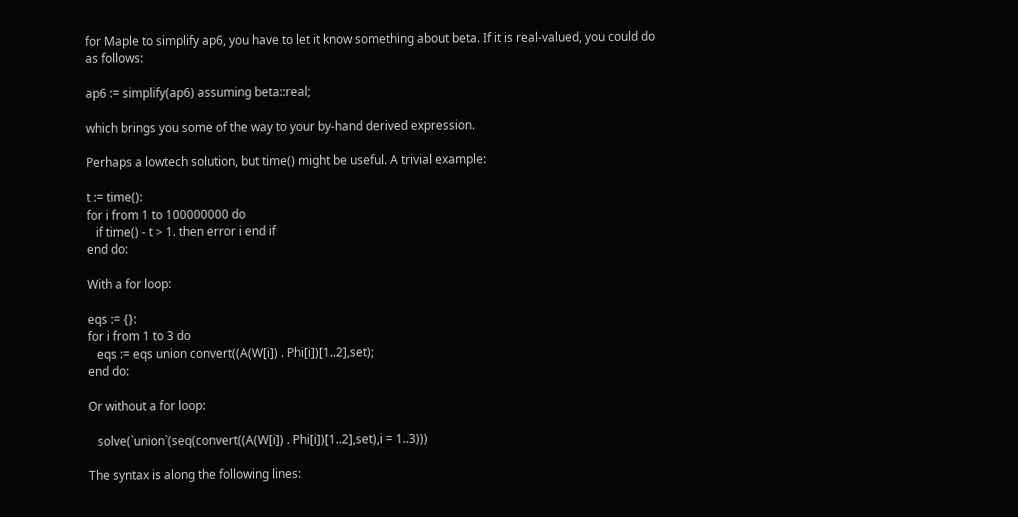for Maple to simplify ap6, you have to let it know something about beta. If it is real-valued, you could do as follows:

ap6 := simplify(ap6) assuming beta::real;

which brings you some of the way to your by-hand derived expression.

Perhaps a lowtech solution, but time() might be useful. A trivial example:

t := time():
for i from 1 to 100000000 do
   if time() - t > 1. then error i end if
end do:

With a for loop:

eqs := {}:
for i from 1 to 3 do
   eqs := eqs union convert((A(W[i]) . Phi[i])[1..2],set);
end do:

Or without a for loop:

   solve(`union`(seq(convert((A(W[i]) . Phi[i])[1..2],set),i = 1..3)))

The syntax is along the following lines: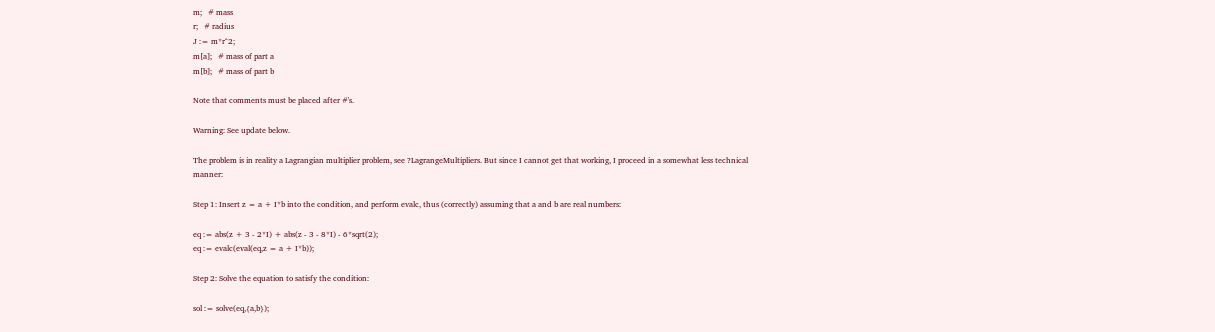m;   # mass
r;   # radius
J := m*r^2;
m[a];   # mass of part a
m[b];   # mass of part b

Note that comments must be placed after #'s.

Warning: See update below.

The problem is in reality a Lagrangian multiplier problem, see ?LagrangeMultipliers. But since I cannot get that working, I proceed in a somewhat less technical manner:

Step 1: Insert z = a + I*b into the condition, and perform evalc, thus (correctly) assuming that a and b are real numbers:

eq := abs(z + 3 - 2*I) + abs(z - 3 - 8*I) - 6*sqrt(2);
eq := evalc(eval(eq,z = a + I*b));

Step 2: Solve the equation to satisfy the condition:

sol := solve(eq,{a,b});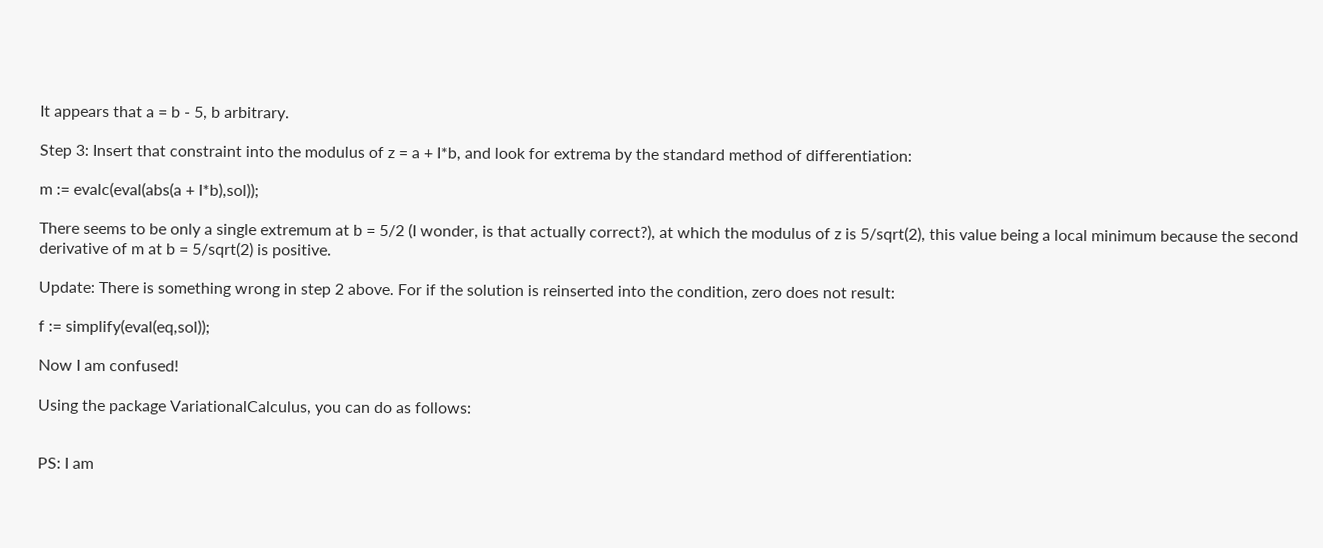It appears that a = b - 5, b arbitrary.

Step 3: Insert that constraint into the modulus of z = a + I*b, and look for extrema by the standard method of differentiation:

m := evalc(eval(abs(a + I*b),sol));

There seems to be only a single extremum at b = 5/2 (I wonder, is that actually correct?), at which the modulus of z is 5/sqrt(2), this value being a local minimum because the second derivative of m at b = 5/sqrt(2) is positive.

Update: There is something wrong in step 2 above. For if the solution is reinserted into the condition, zero does not result:

f := simplify(eval(eq,sol));

Now I am confused!

Using the package VariationalCalculus, you can do as follows:


PS: I am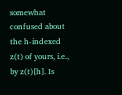somewhat confused about the h-indexed z(t) of yours, i.e., by z(t)[h]. Is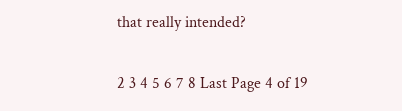that really intended?

2 3 4 5 6 7 8 Last Page 4 of 19